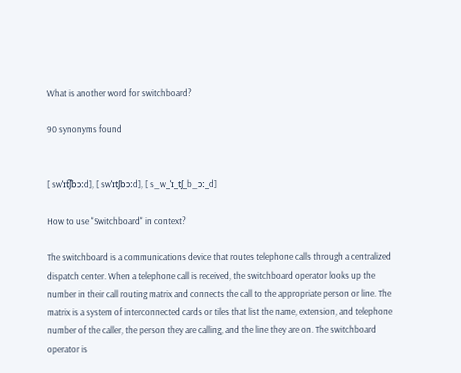What is another word for switchboard?

90 synonyms found


[ swˈɪt͡ʃbɔːd], [ swˈɪtʃbɔːd], [ s_w_ˈɪ_tʃ_b_ɔː_d]

How to use "Switchboard" in context?

The switchboard is a communications device that routes telephone calls through a centralized dispatch center. When a telephone call is received, the switchboard operator looks up the number in their call routing matrix and connects the call to the appropriate person or line. The matrix is a system of interconnected cards or tiles that list the name, extension, and telephone number of the caller, the person they are calling, and the line they are on. The switchboard operator is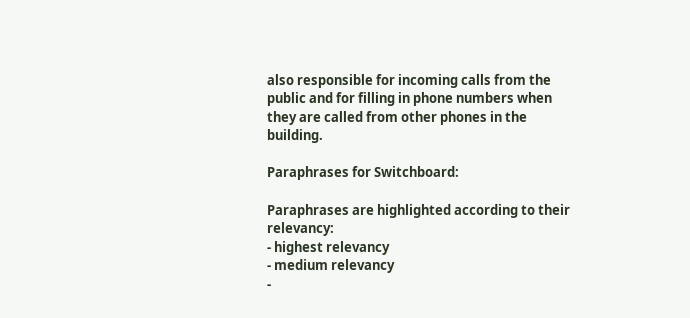also responsible for incoming calls from the public and for filling in phone numbers when they are called from other phones in the building.

Paraphrases for Switchboard:

Paraphrases are highlighted according to their relevancy:
- highest relevancy
- medium relevancy
-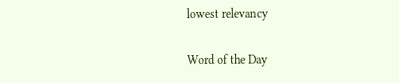lowest relevancy

Word of the Day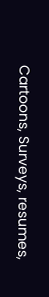Cartoons, Surveys, resumes,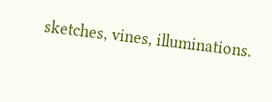sketches, vines, illuminations.